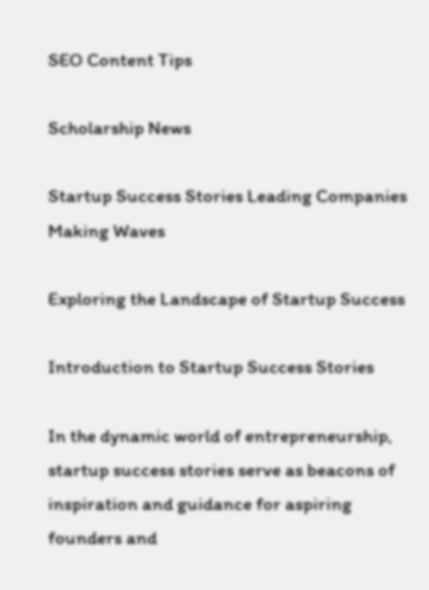SEO Content Tips

Scholarship News

Startup Success Stories Leading Companies Making Waves

Exploring the Landscape of Startup Success

Introduction to Startup Success Stories

In the dynamic world of entrepreneurship, startup success stories serve as beacons of inspiration and guidance for aspiring founders and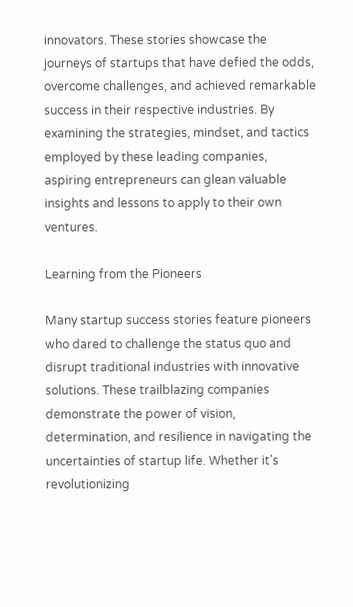innovators. These stories showcase the journeys of startups that have defied the odds, overcome challenges, and achieved remarkable success in their respective industries. By examining the strategies, mindset, and tactics employed by these leading companies, aspiring entrepreneurs can glean valuable insights and lessons to apply to their own ventures.

Learning from the Pioneers

Many startup success stories feature pioneers who dared to challenge the status quo and disrupt traditional industries with innovative solutions. These trailblazing companies demonstrate the power of vision, determination, and resilience in navigating the uncertainties of startup life. Whether it’s revolutionizing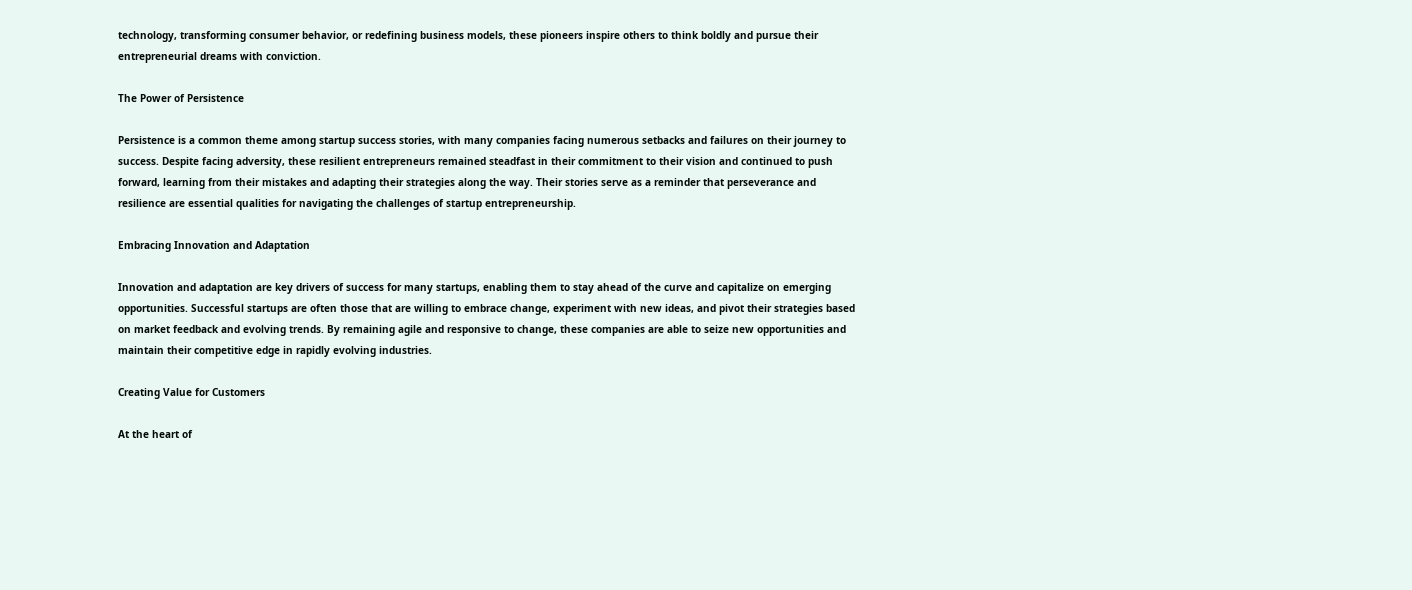technology, transforming consumer behavior, or redefining business models, these pioneers inspire others to think boldly and pursue their entrepreneurial dreams with conviction.

The Power of Persistence

Persistence is a common theme among startup success stories, with many companies facing numerous setbacks and failures on their journey to success. Despite facing adversity, these resilient entrepreneurs remained steadfast in their commitment to their vision and continued to push forward, learning from their mistakes and adapting their strategies along the way. Their stories serve as a reminder that perseverance and resilience are essential qualities for navigating the challenges of startup entrepreneurship.

Embracing Innovation and Adaptation

Innovation and adaptation are key drivers of success for many startups, enabling them to stay ahead of the curve and capitalize on emerging opportunities. Successful startups are often those that are willing to embrace change, experiment with new ideas, and pivot their strategies based on market feedback and evolving trends. By remaining agile and responsive to change, these companies are able to seize new opportunities and maintain their competitive edge in rapidly evolving industries.

Creating Value for Customers

At the heart of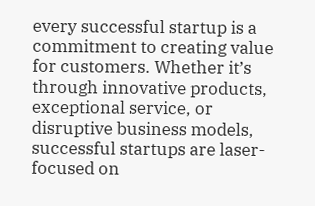every successful startup is a commitment to creating value for customers. Whether it’s through innovative products, exceptional service, or disruptive business models, successful startups are laser-focused on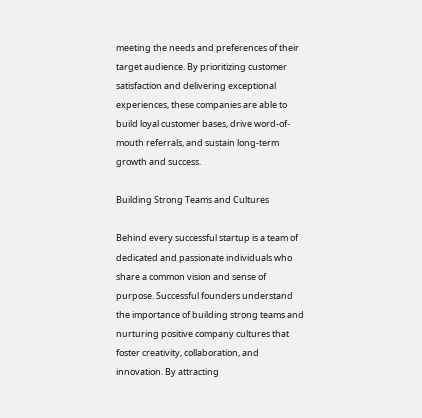meeting the needs and preferences of their target audience. By prioritizing customer satisfaction and delivering exceptional experiences, these companies are able to build loyal customer bases, drive word-of-mouth referrals, and sustain long-term growth and success.

Building Strong Teams and Cultures

Behind every successful startup is a team of dedicated and passionate individuals who share a common vision and sense of purpose. Successful founders understand the importance of building strong teams and nurturing positive company cultures that foster creativity, collaboration, and innovation. By attracting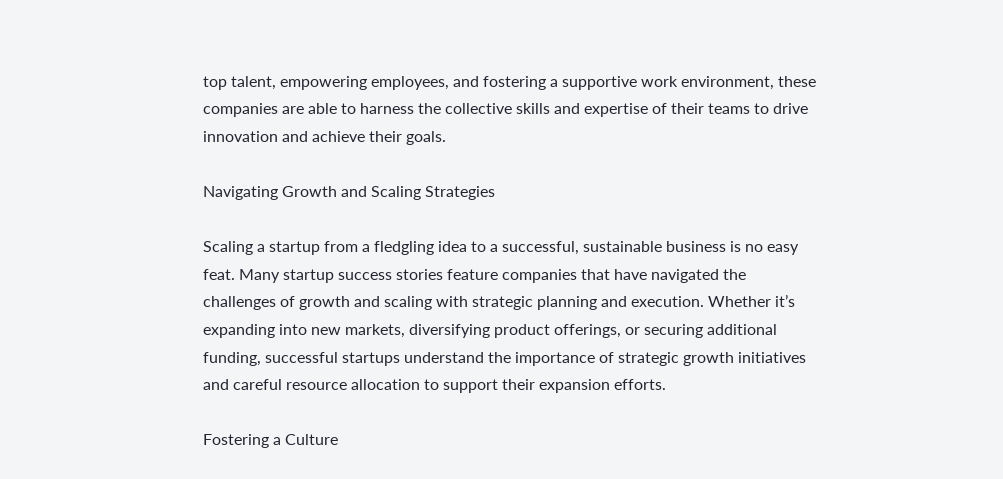top talent, empowering employees, and fostering a supportive work environment, these companies are able to harness the collective skills and expertise of their teams to drive innovation and achieve their goals.

Navigating Growth and Scaling Strategies

Scaling a startup from a fledgling idea to a successful, sustainable business is no easy feat. Many startup success stories feature companies that have navigated the challenges of growth and scaling with strategic planning and execution. Whether it’s expanding into new markets, diversifying product offerings, or securing additional funding, successful startups understand the importance of strategic growth initiatives and careful resource allocation to support their expansion efforts.

Fostering a Culture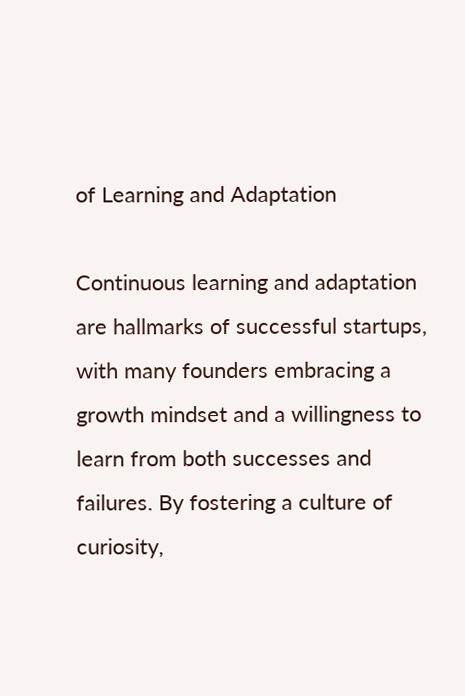of Learning and Adaptation

Continuous learning and adaptation are hallmarks of successful startups, with many founders embracing a growth mindset and a willingness to learn from both successes and failures. By fostering a culture of curiosity,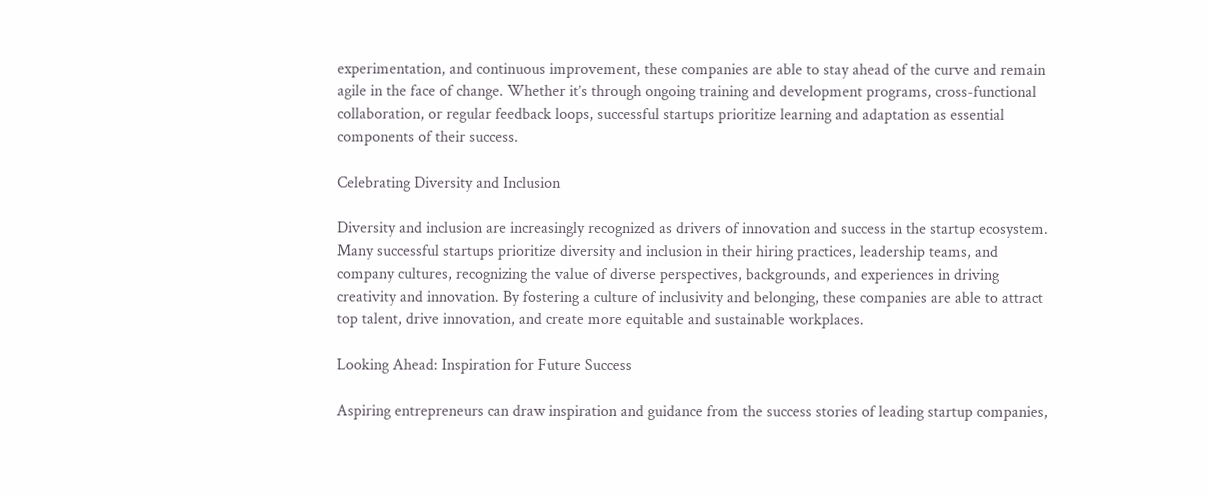experimentation, and continuous improvement, these companies are able to stay ahead of the curve and remain agile in the face of change. Whether it’s through ongoing training and development programs, cross-functional collaboration, or regular feedback loops, successful startups prioritize learning and adaptation as essential components of their success.

Celebrating Diversity and Inclusion

Diversity and inclusion are increasingly recognized as drivers of innovation and success in the startup ecosystem. Many successful startups prioritize diversity and inclusion in their hiring practices, leadership teams, and company cultures, recognizing the value of diverse perspectives, backgrounds, and experiences in driving creativity and innovation. By fostering a culture of inclusivity and belonging, these companies are able to attract top talent, drive innovation, and create more equitable and sustainable workplaces.

Looking Ahead: Inspiration for Future Success

Aspiring entrepreneurs can draw inspiration and guidance from the success stories of leading startup companies,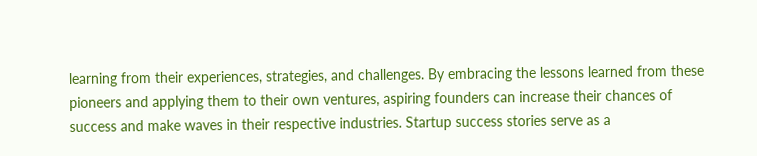learning from their experiences, strategies, and challenges. By embracing the lessons learned from these pioneers and applying them to their own ventures, aspiring founders can increase their chances of success and make waves in their respective industries. Startup success stories serve as a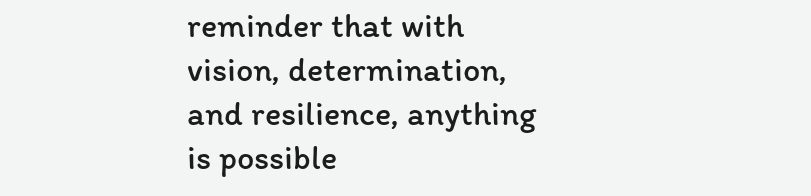reminder that with vision, determination, and resilience, anything is possible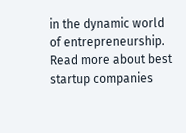in the dynamic world of entrepreneurship. Read more about best startup companies